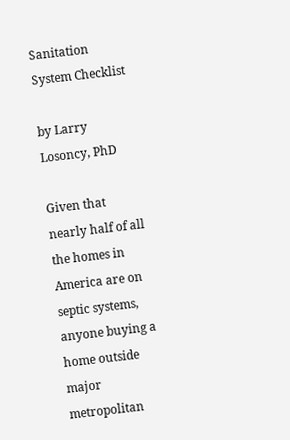Sanitation System Checklist

by Larry Losoncy, PhD

Given that nearly half of all the homes in America are on septic systems, anyone buying a home outside major metropolitan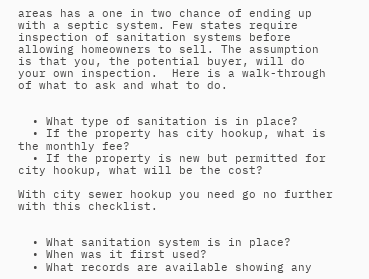areas has a one in two chance of ending up with a septic system. Few states require inspection of sanitation systems before allowing homeowners to sell. The assumption is that you, the potential buyer, will do your own inspection.  Here is a walk-through of what to ask and what to do.


  • What type of sanitation is in place?
  • If the property has city hookup, what is the monthly fee?
  • If the property is new but permitted for city hookup, what will be the cost?

With city sewer hookup you need go no further with this checklist.


  • What sanitation system is in place?
  • When was it first used?
  • What records are available showing any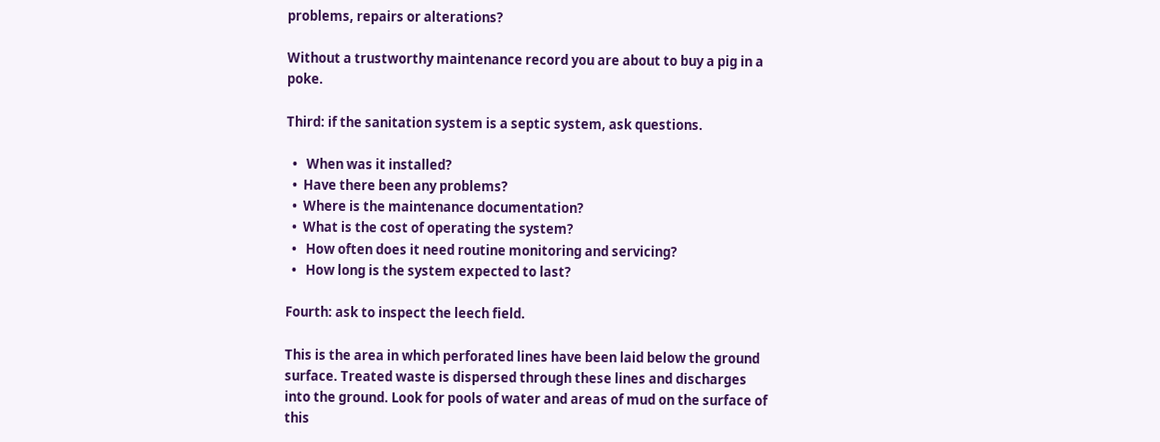problems, repairs or alterations?

Without a trustworthy maintenance record you are about to buy a pig in a poke.

Third: if the sanitation system is a septic system, ask questions.

  •   When was it installed?
  •  Have there been any problems?
  •  Where is the maintenance documentation?
  •  What is the cost of operating the system?
  •   How often does it need routine monitoring and servicing?
  •   How long is the system expected to last?

Fourth: ask to inspect the leech field.

This is the area in which perforated lines have been laid below the ground surface. Treated waste is dispersed through these lines and discharges into the ground. Look for pools of water and areas of mud on the surface of this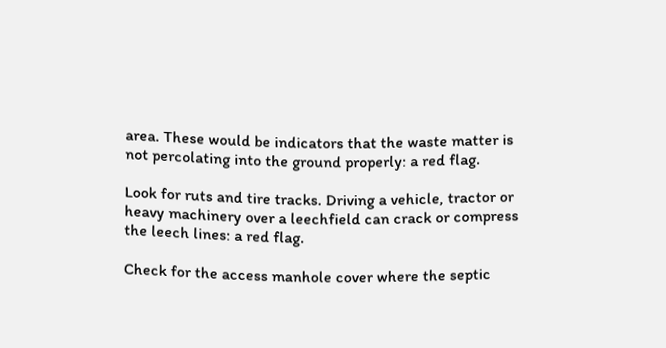area. These would be indicators that the waste matter is not percolating into the ground properly: a red flag.

Look for ruts and tire tracks. Driving a vehicle, tractor or heavy machinery over a leechfield can crack or compress the leech lines: a red flag.

Check for the access manhole cover where the septic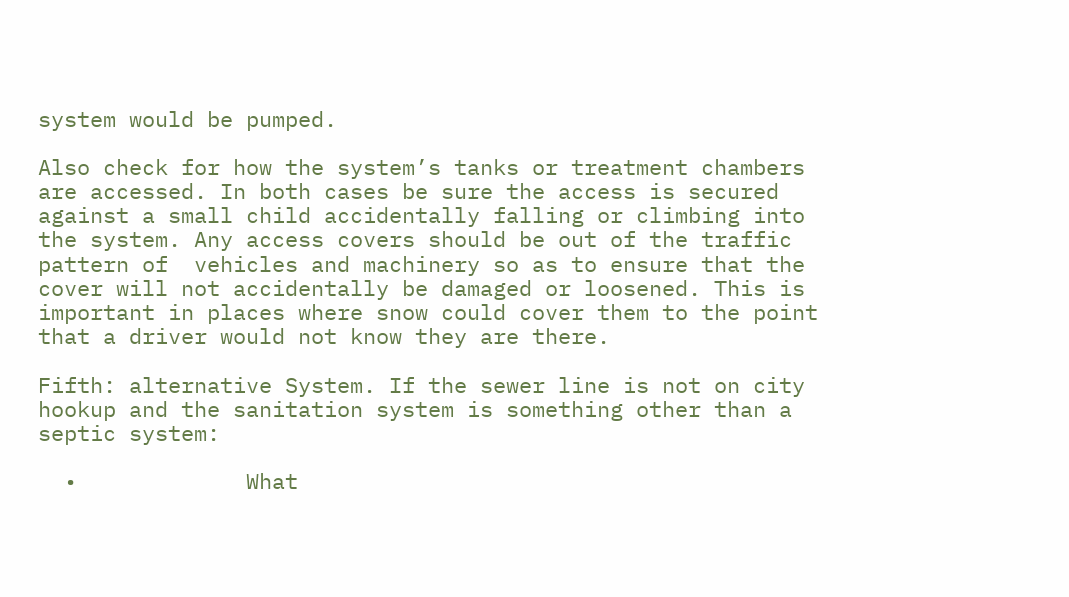system would be pumped.

Also check for how the system’s tanks or treatment chambers are accessed. In both cases be sure the access is secured against a small child accidentally falling or climbing into the system. Any access covers should be out of the traffic pattern of  vehicles and machinery so as to ensure that the cover will not accidentally be damaged or loosened. This is important in places where snow could cover them to the point that a driver would not know they are there.

Fifth: alternative System. If the sewer line is not on city hookup and the sanitation system is something other than a septic system:

  •             What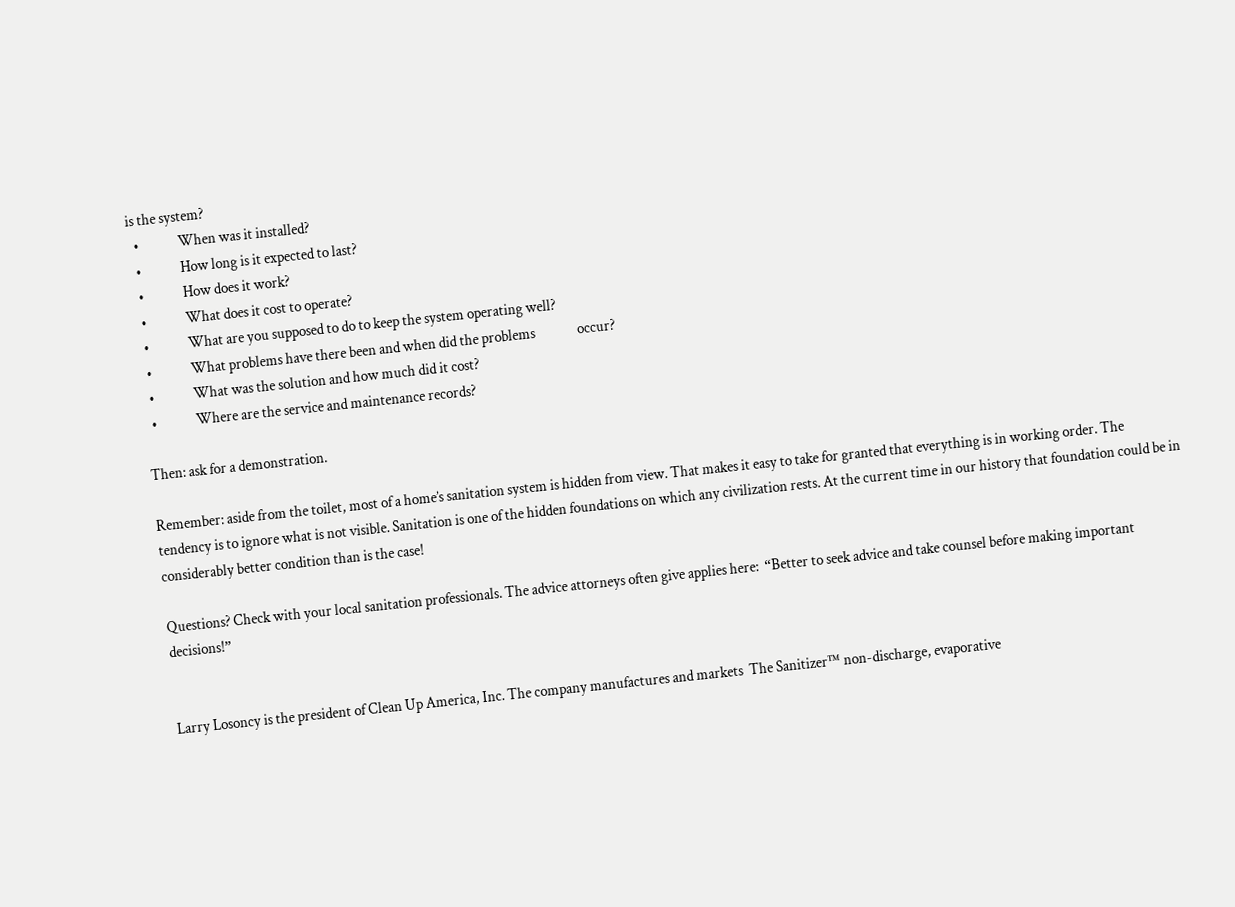is the system?
  •             When was it installed?
  •             How long is it expected to last?
  •             How does it work?
  •             What does it cost to operate?
  •             What are you supposed to do to keep the system operating well?
  •             What problems have there been and when did the problems              occur?
  •             What was the solution and how much did it cost?
  •             Where are the service and maintenance records?

Then: ask for a demonstration.

Remember: aside from the toilet, most of a home’s sanitation system is hidden from view. That makes it easy to take for granted that everything is in working order. The tendency is to ignore what is not visible. Sanitation is one of the hidden foundations on which any civilization rests. At the current time in our history that foundation could be in considerably better condition than is the case!

Questions? Check with your local sanitation professionals. The advice attorneys often give applies here:  “Better to seek advice and take counsel before making important decisions!”


Larry Losoncy is the president of Clean Up America, Inc. The company manufactures and markets  The Sanitizer™ non-discharge, evaporative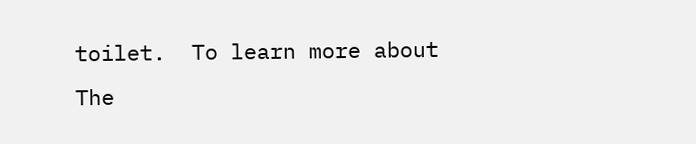toilet.  To learn more about The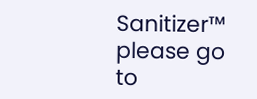Sanitizer™ please go to